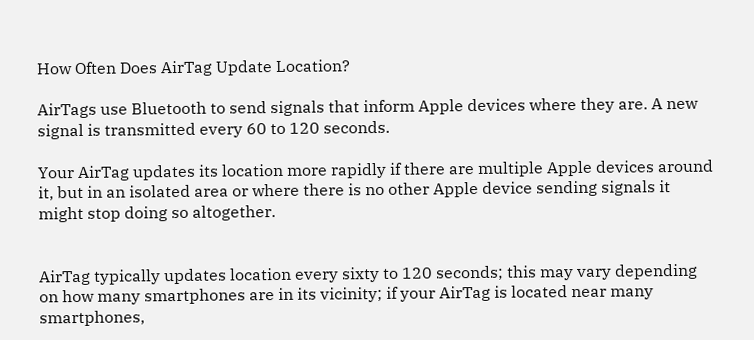How Often Does AirTag Update Location?

AirTags use Bluetooth to send signals that inform Apple devices where they are. A new signal is transmitted every 60 to 120 seconds.

Your AirTag updates its location more rapidly if there are multiple Apple devices around it, but in an isolated area or where there is no other Apple device sending signals it might stop doing so altogether.


AirTag typically updates location every sixty to 120 seconds; this may vary depending on how many smartphones are in its vicinity; if your AirTag is located near many smartphones,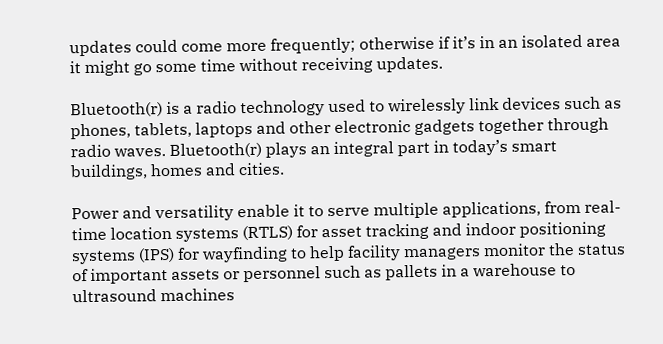updates could come more frequently; otherwise if it’s in an isolated area it might go some time without receiving updates.

Bluetooth(r) is a radio technology used to wirelessly link devices such as phones, tablets, laptops and other electronic gadgets together through radio waves. Bluetooth(r) plays an integral part in today’s smart buildings, homes and cities.

Power and versatility enable it to serve multiple applications, from real-time location systems (RTLS) for asset tracking and indoor positioning systems (IPS) for wayfinding to help facility managers monitor the status of important assets or personnel such as pallets in a warehouse to ultrasound machines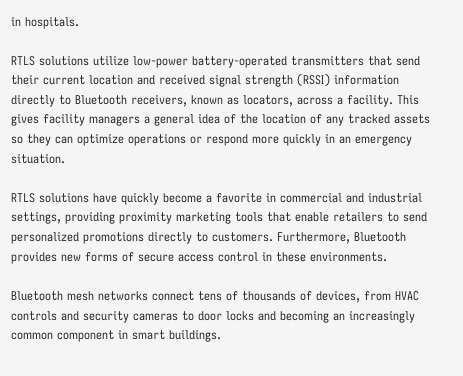in hospitals.

RTLS solutions utilize low-power battery-operated transmitters that send their current location and received signal strength (RSSI) information directly to Bluetooth receivers, known as locators, across a facility. This gives facility managers a general idea of the location of any tracked assets so they can optimize operations or respond more quickly in an emergency situation.

RTLS solutions have quickly become a favorite in commercial and industrial settings, providing proximity marketing tools that enable retailers to send personalized promotions directly to customers. Furthermore, Bluetooth provides new forms of secure access control in these environments.

Bluetooth mesh networks connect tens of thousands of devices, from HVAC controls and security cameras to door locks and becoming an increasingly common component in smart buildings.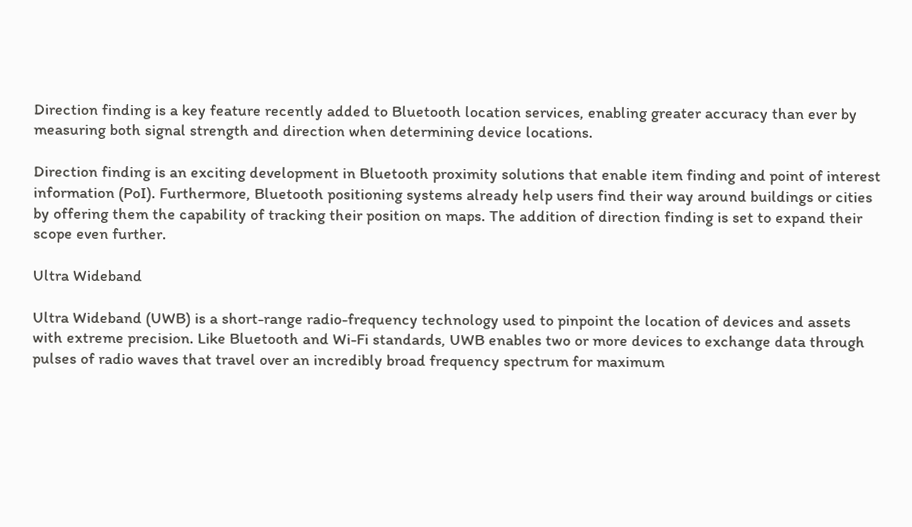Direction finding is a key feature recently added to Bluetooth location services, enabling greater accuracy than ever by measuring both signal strength and direction when determining device locations.

Direction finding is an exciting development in Bluetooth proximity solutions that enable item finding and point of interest information (PoI). Furthermore, Bluetooth positioning systems already help users find their way around buildings or cities by offering them the capability of tracking their position on maps. The addition of direction finding is set to expand their scope even further.

Ultra Wideband

Ultra Wideband (UWB) is a short-range radio-frequency technology used to pinpoint the location of devices and assets with extreme precision. Like Bluetooth and Wi-Fi standards, UWB enables two or more devices to exchange data through pulses of radio waves that travel over an incredibly broad frequency spectrum for maximum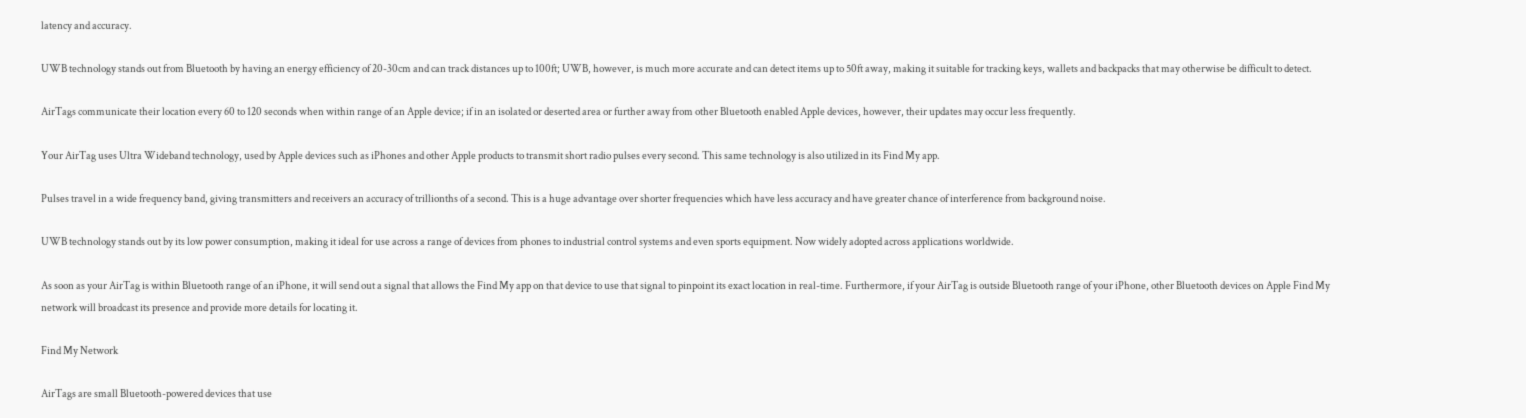latency and accuracy.

UWB technology stands out from Bluetooth by having an energy efficiency of 20-30cm and can track distances up to 100ft; UWB, however, is much more accurate and can detect items up to 50ft away, making it suitable for tracking keys, wallets and backpacks that may otherwise be difficult to detect.

AirTags communicate their location every 60 to 120 seconds when within range of an Apple device; if in an isolated or deserted area or further away from other Bluetooth enabled Apple devices, however, their updates may occur less frequently.

Your AirTag uses Ultra Wideband technology, used by Apple devices such as iPhones and other Apple products to transmit short radio pulses every second. This same technology is also utilized in its Find My app.

Pulses travel in a wide frequency band, giving transmitters and receivers an accuracy of trillionths of a second. This is a huge advantage over shorter frequencies which have less accuracy and have greater chance of interference from background noise.

UWB technology stands out by its low power consumption, making it ideal for use across a range of devices from phones to industrial control systems and even sports equipment. Now widely adopted across applications worldwide.

As soon as your AirTag is within Bluetooth range of an iPhone, it will send out a signal that allows the Find My app on that device to use that signal to pinpoint its exact location in real-time. Furthermore, if your AirTag is outside Bluetooth range of your iPhone, other Bluetooth devices on Apple Find My network will broadcast its presence and provide more details for locating it.

Find My Network

AirTags are small Bluetooth-powered devices that use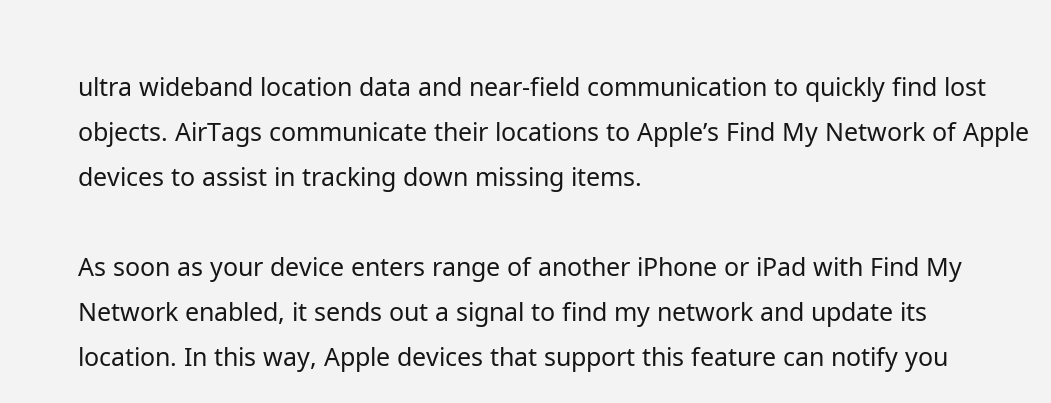ultra wideband location data and near-field communication to quickly find lost objects. AirTags communicate their locations to Apple’s Find My Network of Apple devices to assist in tracking down missing items.

As soon as your device enters range of another iPhone or iPad with Find My Network enabled, it sends out a signal to find my network and update its location. In this way, Apple devices that support this feature can notify you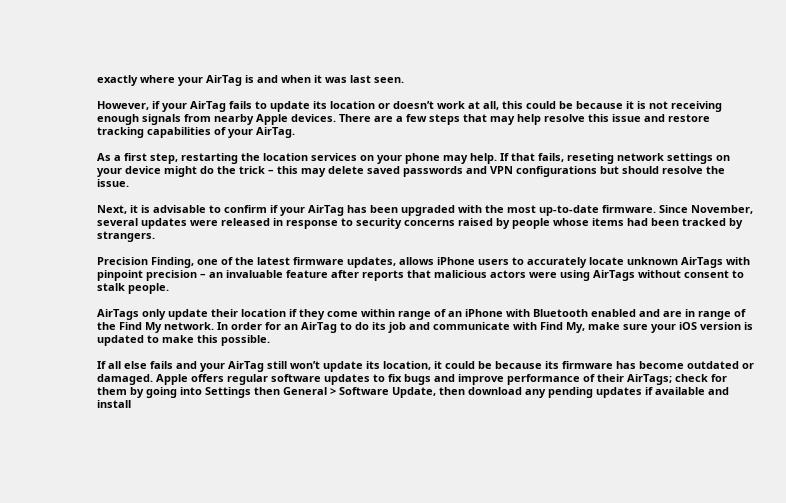exactly where your AirTag is and when it was last seen.

However, if your AirTag fails to update its location or doesn’t work at all, this could be because it is not receiving enough signals from nearby Apple devices. There are a few steps that may help resolve this issue and restore tracking capabilities of your AirTag.

As a first step, restarting the location services on your phone may help. If that fails, reseting network settings on your device might do the trick – this may delete saved passwords and VPN configurations but should resolve the issue.

Next, it is advisable to confirm if your AirTag has been upgraded with the most up-to-date firmware. Since November, several updates were released in response to security concerns raised by people whose items had been tracked by strangers.

Precision Finding, one of the latest firmware updates, allows iPhone users to accurately locate unknown AirTags with pinpoint precision – an invaluable feature after reports that malicious actors were using AirTags without consent to stalk people.

AirTags only update their location if they come within range of an iPhone with Bluetooth enabled and are in range of the Find My network. In order for an AirTag to do its job and communicate with Find My, make sure your iOS version is updated to make this possible.

If all else fails and your AirTag still won’t update its location, it could be because its firmware has become outdated or damaged. Apple offers regular software updates to fix bugs and improve performance of their AirTags; check for them by going into Settings then General > Software Update, then download any pending updates if available and install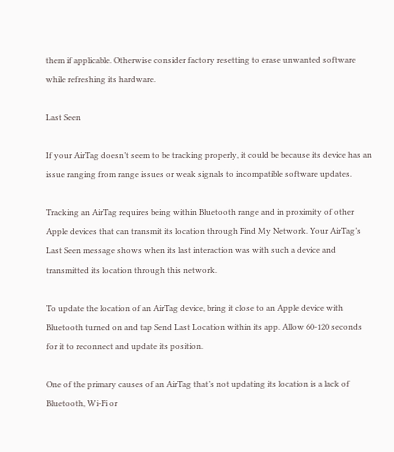them if applicable. Otherwise consider factory resetting to erase unwanted software while refreshing its hardware.

Last Seen

If your AirTag doesn’t seem to be tracking properly, it could be because its device has an issue ranging from range issues or weak signals to incompatible software updates.

Tracking an AirTag requires being within Bluetooth range and in proximity of other Apple devices that can transmit its location through Find My Network. Your AirTag’s Last Seen message shows when its last interaction was with such a device and transmitted its location through this network.

To update the location of an AirTag device, bring it close to an Apple device with Bluetooth turned on and tap Send Last Location within its app. Allow 60-120 seconds for it to reconnect and update its position.

One of the primary causes of an AirTag that’s not updating its location is a lack of Bluetooth, Wi-Fi or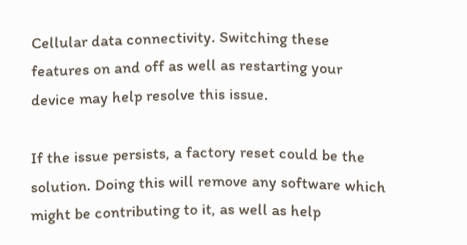Cellular data connectivity. Switching these features on and off as well as restarting your device may help resolve this issue.

If the issue persists, a factory reset could be the solution. Doing this will remove any software which might be contributing to it, as well as help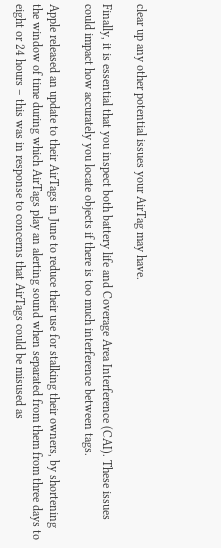clear up any other potential issues your AirTag may have.

Finally, it is essential that you inspect both battery life and Coverage Area Interference (CAI). These issues could impact how accurately you locate objects if there is too much interference between tags.

Apple released an update to their AirTags in June to reduce their use for stalking their owners, by shortening the window of time during which AirTags play an alerting sound when separated from them from three days to eight or 24 hours – this was in response to concerns that AirTags could be misused as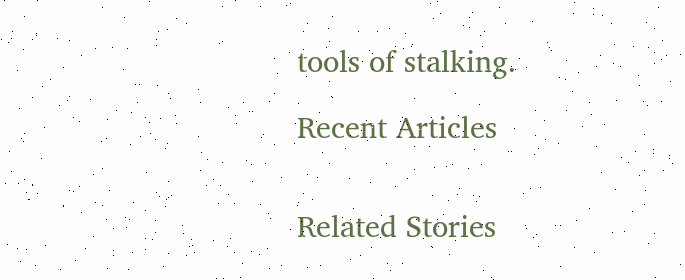tools of stalking.

Recent Articles


Related Stories